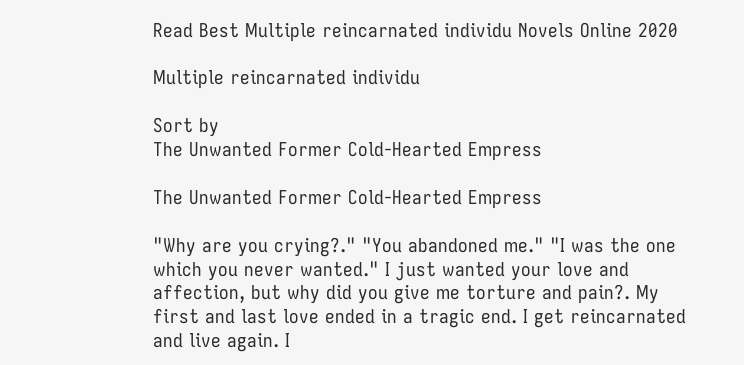Read Best Multiple reincarnated individu Novels Online 2020

Multiple reincarnated individu

Sort by
The Unwanted Former Cold-Hearted Empress

The Unwanted Former Cold-Hearted Empress

"Why are you crying?." "You abandoned me." "I was the one which you never wanted." I just wanted your love and affection, but why did you give me torture and pain?. My first and last love ended in a tragic end. I get reincarnated and live again. I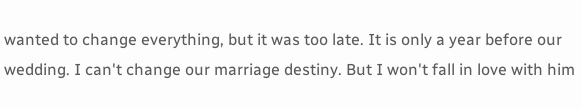wanted to change everything, but it was too late. It is only a year before our wedding. I can't change our marriage destiny. But I won't fall in love with him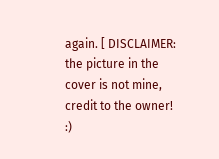again. [ DISCLAIMER: the picture in the cover is not mine, credit to the owner! :)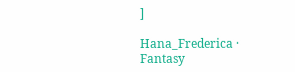]

Hana_Frederica · Fantasy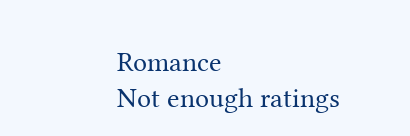Romance
Not enough ratings